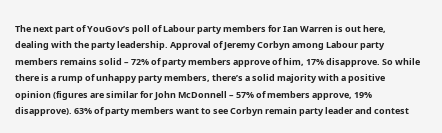The next part of YouGov’s poll of Labour party members for Ian Warren is out here, dealing with the party leadership. Approval of Jeremy Corbyn among Labour party members remains solid – 72% of party members approve of him, 17% disapprove. So while there is a rump of unhappy party members, there’s a solid majority with a positive opinion (figures are similar for John McDonnell – 57% of members approve, 19% disapprove). 63% of party members want to see Corbyn remain party leader and contest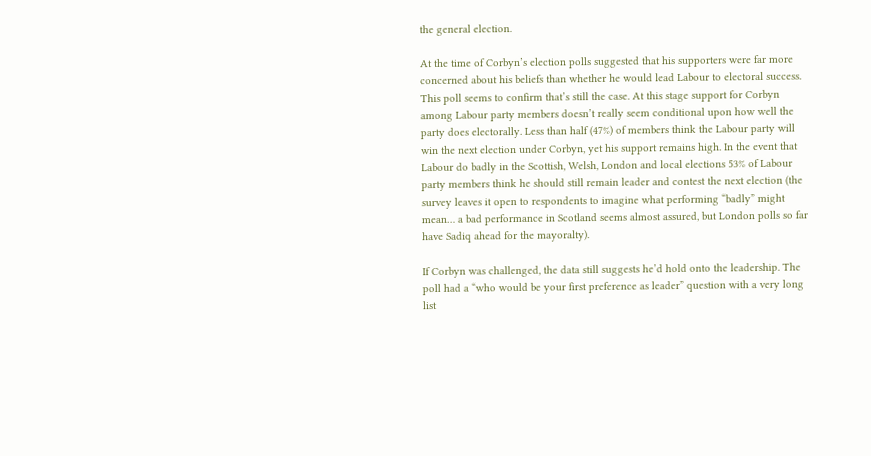the general election.

At the time of Corbyn’s election polls suggested that his supporters were far more concerned about his beliefs than whether he would lead Labour to electoral success. This poll seems to confirm that’s still the case. At this stage support for Corbyn among Labour party members doesn’t really seem conditional upon how well the party does electorally. Less than half (47%) of members think the Labour party will win the next election under Corbyn, yet his support remains high. In the event that Labour do badly in the Scottish, Welsh, London and local elections 53% of Labour party members think he should still remain leader and contest the next election (the survey leaves it open to respondents to imagine what performing “badly” might mean… a bad performance in Scotland seems almost assured, but London polls so far have Sadiq ahead for the mayoralty).

If Corbyn was challenged, the data still suggests he’d hold onto the leadership. The poll had a “who would be your first preference as leader” question with a very long list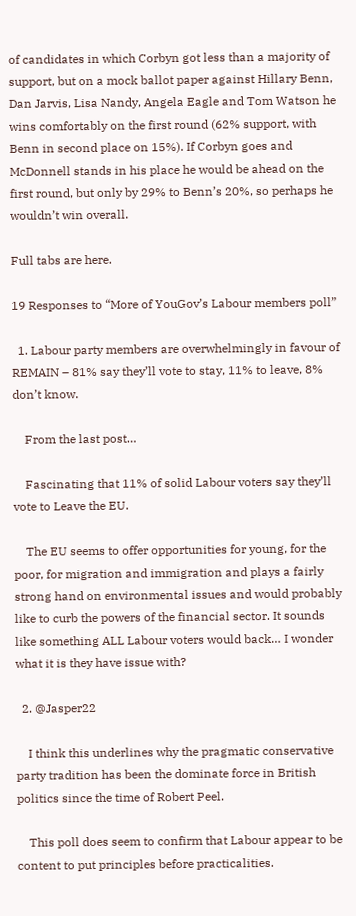of candidates in which Corbyn got less than a majority of support, but on a mock ballot paper against Hillary Benn, Dan Jarvis, Lisa Nandy, Angela Eagle and Tom Watson he wins comfortably on the first round (62% support, with Benn in second place on 15%). If Corbyn goes and McDonnell stands in his place he would be ahead on the first round, but only by 29% to Benn’s 20%, so perhaps he wouldn’t win overall.

Full tabs are here.

19 Responses to “More of YouGov’s Labour members poll”

  1. Labour party members are overwhelmingly in favour of REMAIN – 81% say they’ll vote to stay, 11% to leave, 8% don’t know.

    From the last post…

    Fascinating that 11% of solid Labour voters say they’ll vote to Leave the EU.

    The EU seems to offer opportunities for young, for the poor, for migration and immigration and plays a fairly strong hand on environmental issues and would probably like to curb the powers of the financial sector. It sounds like something ALL Labour voters would back… I wonder what it is they have issue with?

  2. @Jasper22

    I think this underlines why the pragmatic conservative party tradition has been the dominate force in British politics since the time of Robert Peel.

    This poll does seem to confirm that Labour appear to be content to put principles before practicalities.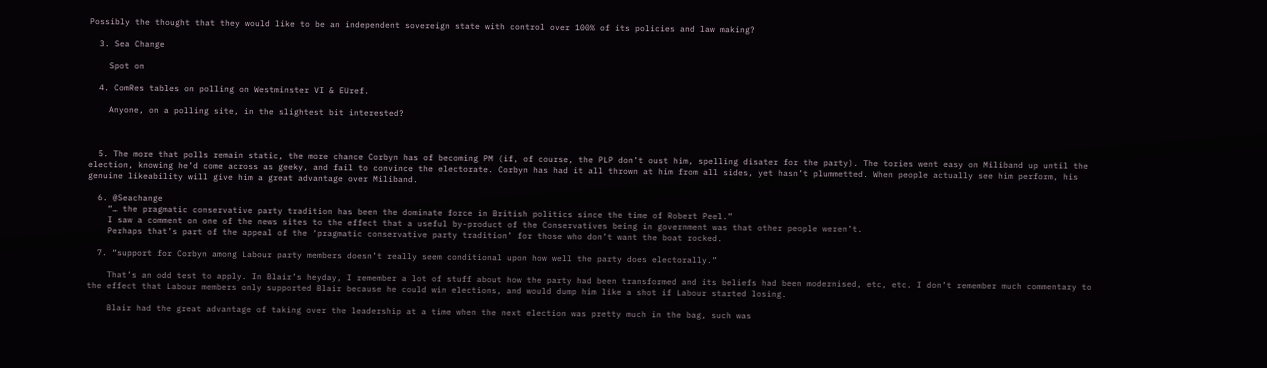Possibly the thought that they would like to be an independent sovereign state with control over 100% of its policies and law making?

  3. Sea Change

    Spot on

  4. ComRes tables on polling on Westminster VI & EUref.

    Anyone, on a polling site, in the slightest bit interested?



  5. The more that polls remain static, the more chance Corbyn has of becoming PM (if, of course, the PLP don’t oust him, spelling disater for the party). The tories went easy on Miliband up until the election, knowing he’d come across as geeky, and fail to convince the electorate. Corbyn has had it all thrown at him from all sides, yet hasn’t plummetted. When people actually see him perform, his genuine likeability will give him a great advantage over Miliband.

  6. @Seachange
    “… the pragmatic conservative party tradition has been the dominate force in British politics since the time of Robert Peel.”
    I saw a comment on one of the news sites to the effect that a useful by-product of the Conservatives being in government was that other people weren’t.
    Perhaps that’s part of the appeal of the ‘pragmatic conservative party tradition’ for those who don’t want the boat rocked.

  7. “support for Corbyn among Labour party members doesn’t really seem conditional upon how well the party does electorally.”

    That’s an odd test to apply. In Blair’s heyday, I remember a lot of stuff about how the party had been transformed and its beliefs had been modernised, etc, etc. I don’t remember much commentary to the effect that Labour members only supported Blair because he could win elections, and would dump him like a shot if Labour started losing.

    Blair had the great advantage of taking over the leadership at a time when the next election was pretty much in the bag, such was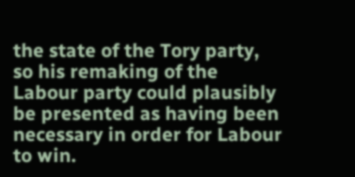the state of the Tory party, so his remaking of the Labour party could plausibly be presented as having been necessary in order for Labour to win.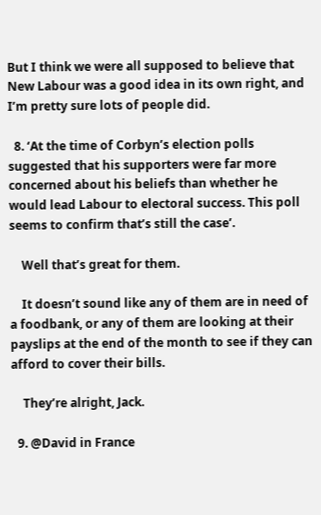But I think we were all supposed to believe that New Labour was a good idea in its own right, and I’m pretty sure lots of people did.

  8. ‘At the time of Corbyn’s election polls suggested that his supporters were far more concerned about his beliefs than whether he would lead Labour to electoral success. This poll seems to confirm that’s still the case’.

    Well that’s great for them.

    It doesn’t sound like any of them are in need of a foodbank, or any of them are looking at their payslips at the end of the month to see if they can afford to cover their bills.

    They’re alright, Jack.

  9. @David in France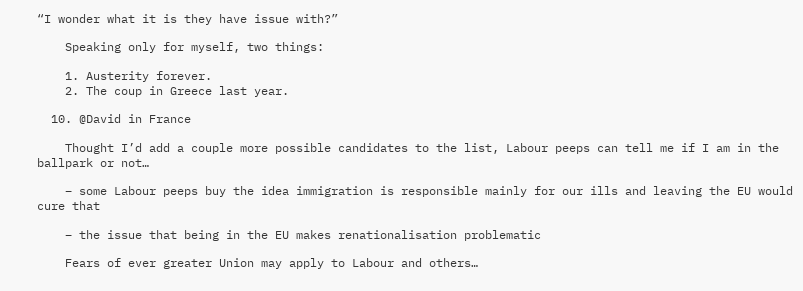“I wonder what it is they have issue with?”

    Speaking only for myself, two things:

    1. Austerity forever.
    2. The coup in Greece last year.

  10. @David in France

    Thought I’d add a couple more possible candidates to the list, Labour peeps can tell me if I am in the ballpark or not…

    – some Labour peeps buy the idea immigration is responsible mainly for our ills and leaving the EU would cure that

    – the issue that being in the EU makes renationalisation problematic

    Fears of ever greater Union may apply to Labour and others…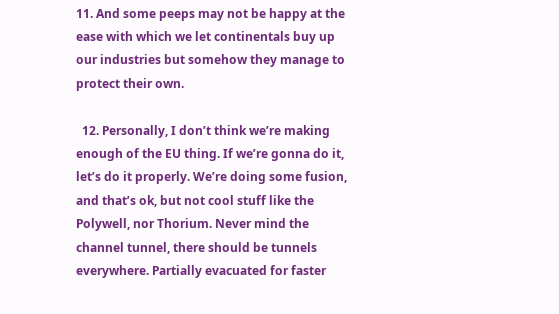11. And some peeps may not be happy at the ease with which we let continentals buy up our industries but somehow they manage to protect their own.

  12. Personally, I don’t think we’re making enough of the EU thing. If we’re gonna do it, let’s do it properly. We’re doing some fusion, and that’s ok, but not cool stuff like the Polywell, nor Thorium. Never mind the channel tunnel, there should be tunnels everywhere. Partially evacuated for faster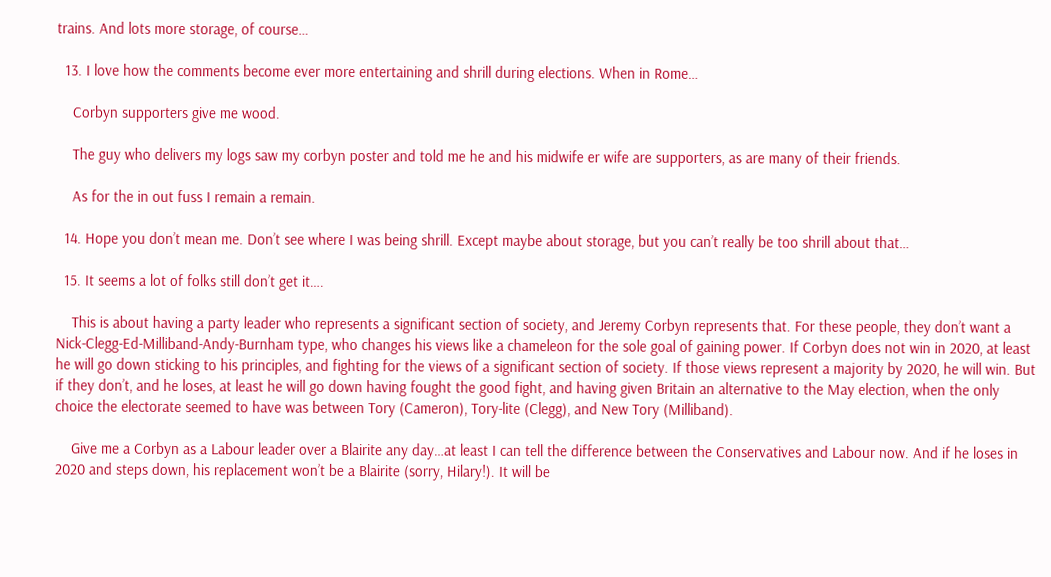trains. And lots more storage, of course…

  13. I love how the comments become ever more entertaining and shrill during elections. When in Rome…

    Corbyn supporters give me wood.

    The guy who delivers my logs saw my corbyn poster and told me he and his midwife er wife are supporters, as are many of their friends.

    As for the in out fuss I remain a remain.

  14. Hope you don’t mean me. Don’t see where I was being shrill. Except maybe about storage, but you can’t really be too shrill about that…

  15. It seems a lot of folks still don’t get it….

    This is about having a party leader who represents a significant section of society, and Jeremy Corbyn represents that. For these people, they don’t want a Nick-Clegg-Ed-Milliband-Andy-Burnham type, who changes his views like a chameleon for the sole goal of gaining power. If Corbyn does not win in 2020, at least he will go down sticking to his principles, and fighting for the views of a significant section of society. If those views represent a majority by 2020, he will win. But if they don’t, and he loses, at least he will go down having fought the good fight, and having given Britain an alternative to the May election, when the only choice the electorate seemed to have was between Tory (Cameron), Tory-lite (Clegg), and New Tory (Milliband).

    Give me a Corbyn as a Labour leader over a Blairite any day…at least I can tell the difference between the Conservatives and Labour now. And if he loses in 2020 and steps down, his replacement won’t be a Blairite (sorry, Hilary!). It will be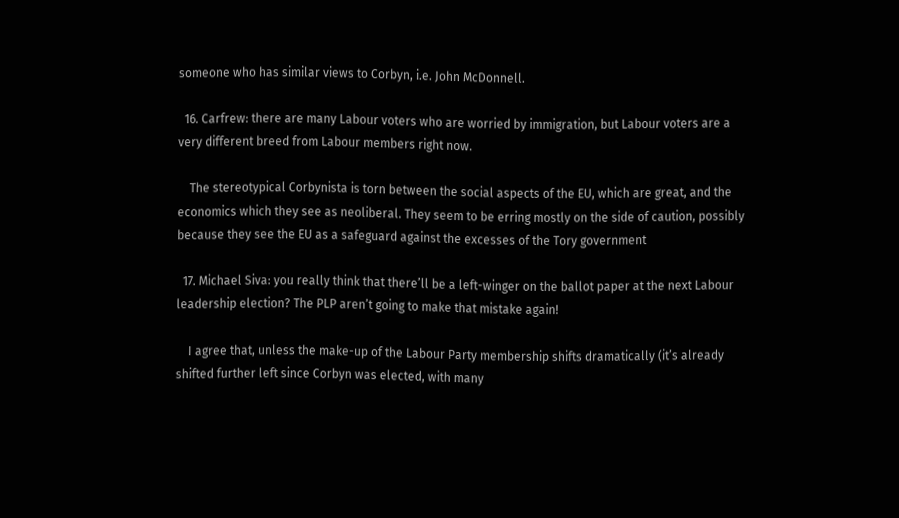someone who has similar views to Corbyn, i.e. John McDonnell.

  16. Carfrew: there are many Labour voters who are worried by immigration, but Labour voters are a very different breed from Labour members right now.

    The stereotypical Corbynista is torn between the social aspects of the EU, which are great, and the economics which they see as neoliberal. They seem to be erring mostly on the side of caution, possibly because they see the EU as a safeguard against the excesses of the Tory government

  17. Michael Siva: you really think that there’ll be a left-winger on the ballot paper at the next Labour leadership election? The PLP aren’t going to make that mistake again!

    I agree that, unless the make-up of the Labour Party membership shifts dramatically (it’s already shifted further left since Corbyn was elected, with many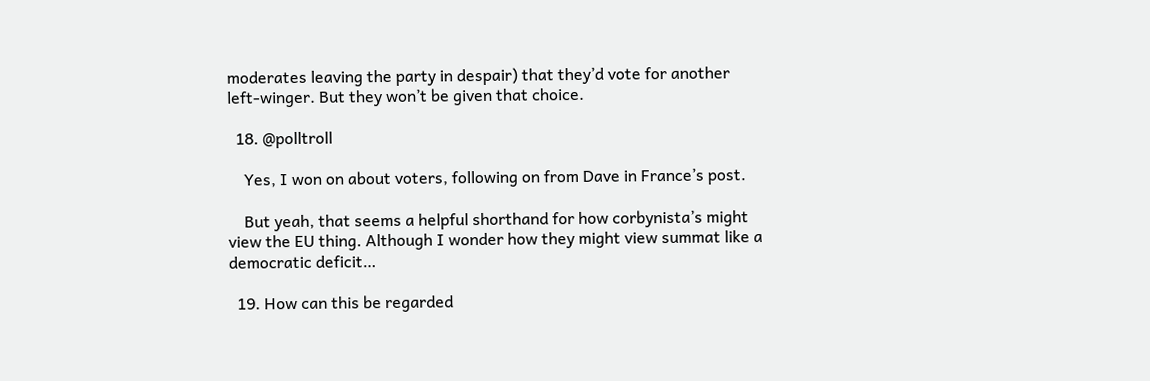moderates leaving the party in despair) that they’d vote for another left-winger. But they won’t be given that choice.

  18. @polltroll

    Yes, I won on about voters, following on from Dave in France’s post.

    But yeah, that seems a helpful shorthand for how corbynista’s might view the EU thing. Although I wonder how they might view summat like a democratic deficit…

  19. How can this be regarded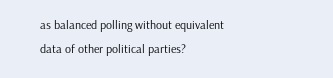as balanced polling without equivalent data of other political parties?